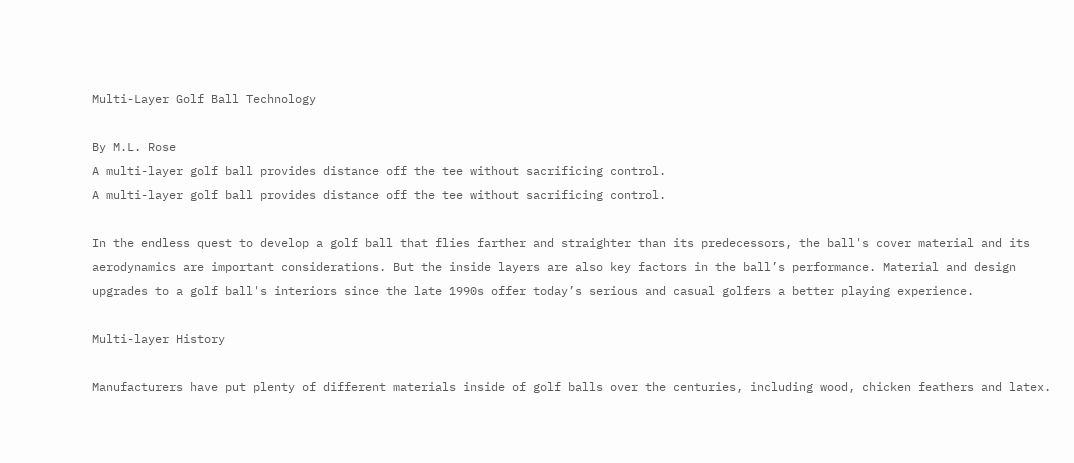Multi-Layer Golf Ball Technology

By M.L. Rose
A multi-layer golf ball provides distance off the tee without sacrificing control.
A multi-layer golf ball provides distance off the tee without sacrificing control.

In the endless quest to develop a golf ball that flies farther and straighter than its predecessors, the ball's cover material and its aerodynamics are important considerations. But the inside layers are also key factors in the ball’s performance. Material and design upgrades to a golf ball's interiors since the late 1990s offer today’s serious and casual golfers a better playing experience.

Multi-layer History

Manufacturers have put plenty of different materials inside of golf balls over the centuries, including wood, chicken feathers and latex.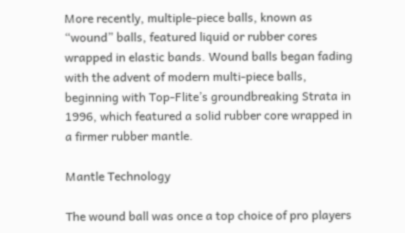More recently, multiple-piece balls, known as “wound” balls, featured liquid or rubber cores wrapped in elastic bands. Wound balls began fading with the advent of modern multi-piece balls, beginning with Top-Flite’s groundbreaking Strata in 1996, which featured a solid rubber core wrapped in a firmer rubber mantle.

Mantle Technology

The wound ball was once a top choice of pro players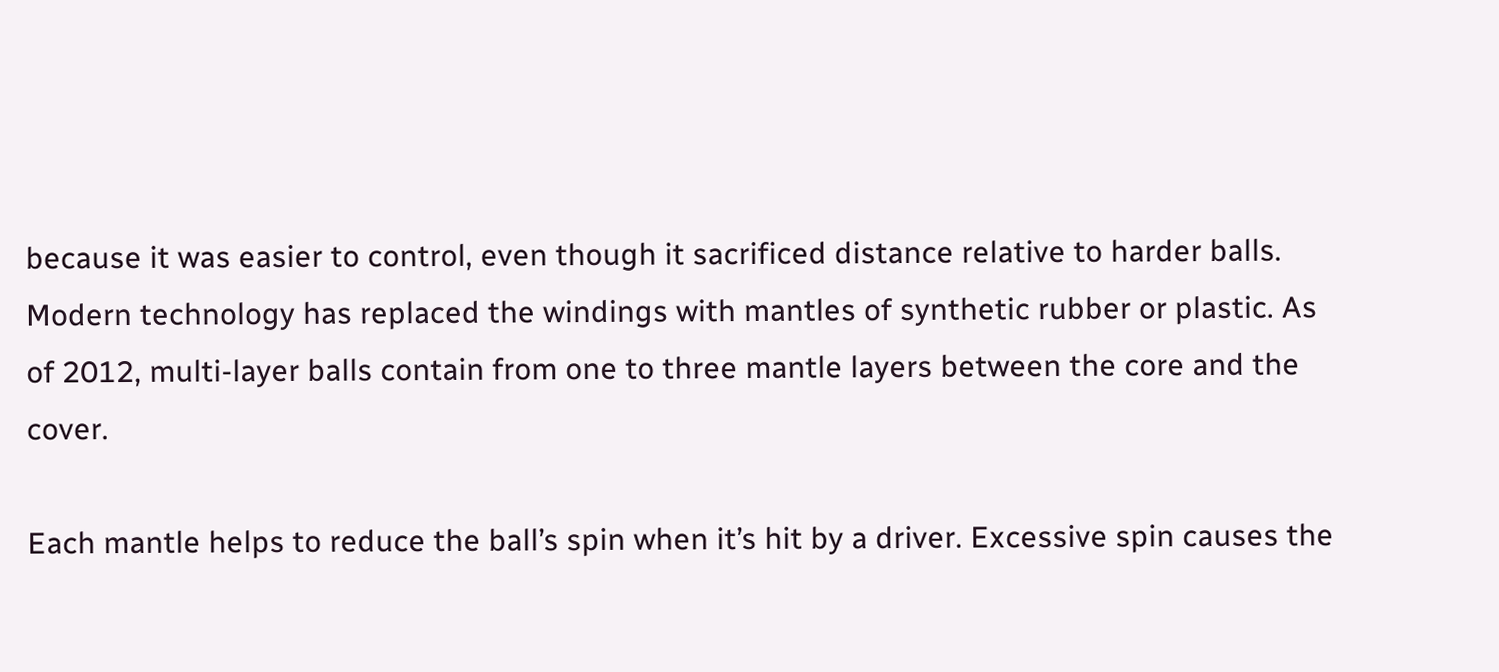because it was easier to control, even though it sacrificed distance relative to harder balls. Modern technology has replaced the windings with mantles of synthetic rubber or plastic. As of 2012, multi-layer balls contain from one to three mantle layers between the core and the cover.

Each mantle helps to reduce the ball’s spin when it’s hit by a driver. Excessive spin causes the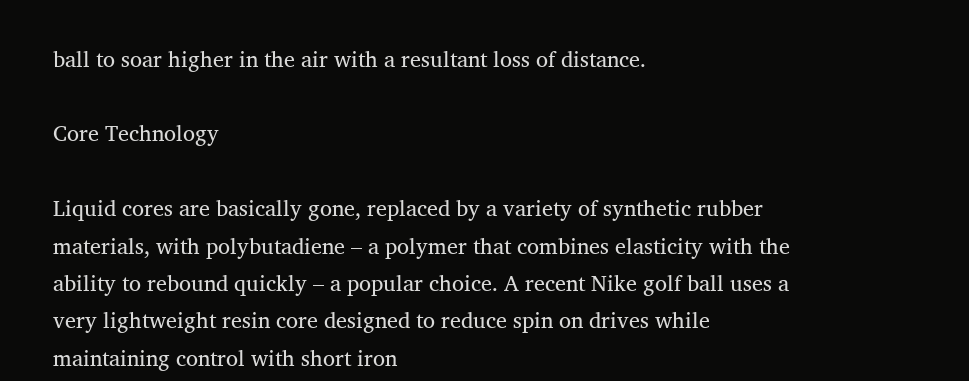ball to soar higher in the air with a resultant loss of distance.

Core Technology

Liquid cores are basically gone, replaced by a variety of synthetic rubber materials, with polybutadiene – a polymer that combines elasticity with the ability to rebound quickly – a popular choice. A recent Nike golf ball uses a very lightweight resin core designed to reduce spin on drives while maintaining control with short iron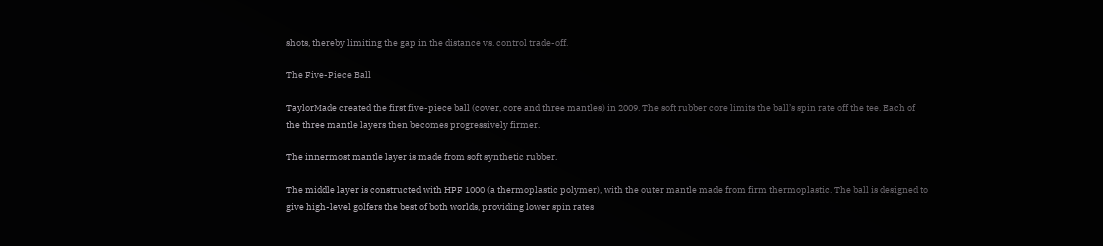shots, thereby limiting the gap in the distance vs. control trade-off.

The Five-Piece Ball

TaylorMade created the first five-piece ball (cover, core and three mantles) in 2009. The soft rubber core limits the ball’s spin rate off the tee. Each of the three mantle layers then becomes progressively firmer.

The innermost mantle layer is made from soft synthetic rubber.

The middle layer is constructed with HPF 1000 (a thermoplastic polymer), with the outer mantle made from firm thermoplastic. The ball is designed to give high-level golfers the best of both worlds, providing lower spin rates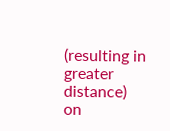(resulting in greater distance) on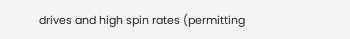drives and high spin rates (permitting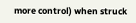more control) when struck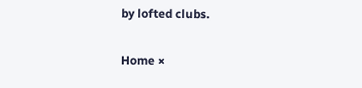by lofted clubs.

Home ×